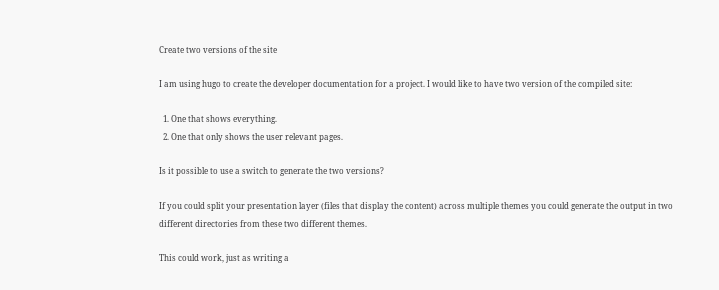Create two versions of the site

I am using hugo to create the developer documentation for a project. I would like to have two version of the compiled site:

  1. One that shows everything.
  2. One that only shows the user relevant pages.

Is it possible to use a switch to generate the two versions?

If you could split your presentation layer (files that display the content) across multiple themes you could generate the output in two different directories from these two different themes.

This could work, just as writing a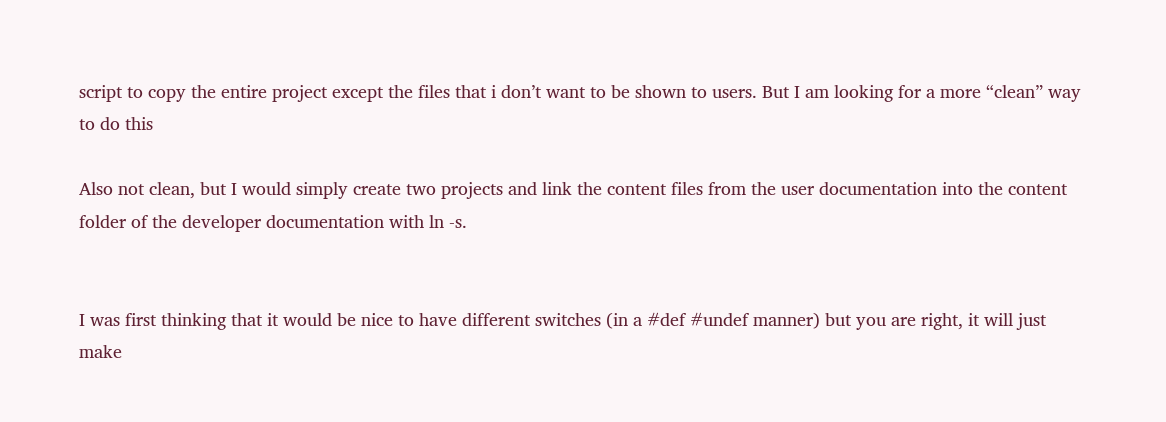script to copy the entire project except the files that i don’t want to be shown to users. But I am looking for a more “clean” way to do this

Also not clean, but I would simply create two projects and link the content files from the user documentation into the content folder of the developer documentation with ln -s.


I was first thinking that it would be nice to have different switches (in a #def #undef manner) but you are right, it will just make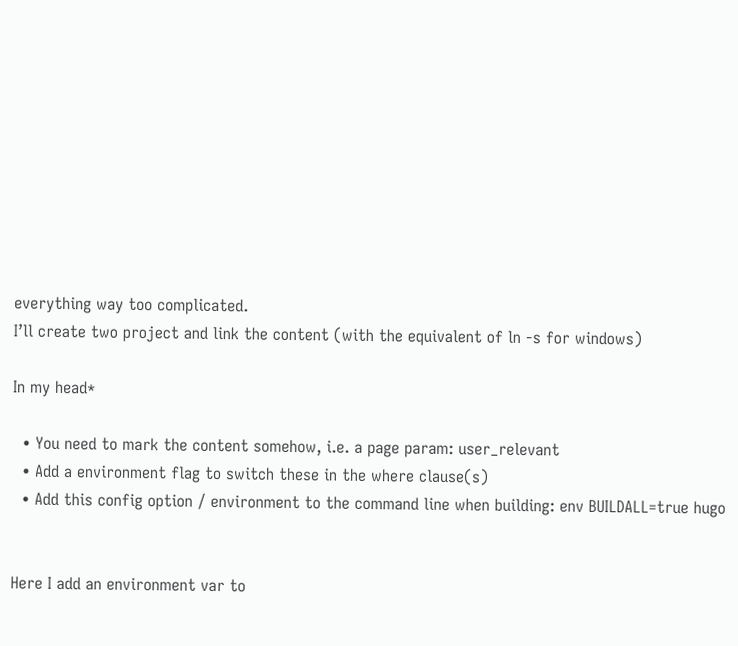everything way too complicated.
I’ll create two project and link the content (with the equivalent of ln -s for windows)

In my head*

  • You need to mark the content somehow, i.e. a page param: user_relevant
  • Add a environment flag to switch these in the where clause(s)
  • Add this config option / environment to the command line when building: env BUILDALL=true hugo


Here I add an environment var to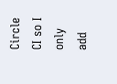Circle CI so I only add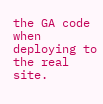the GA code when deploying to the real site.